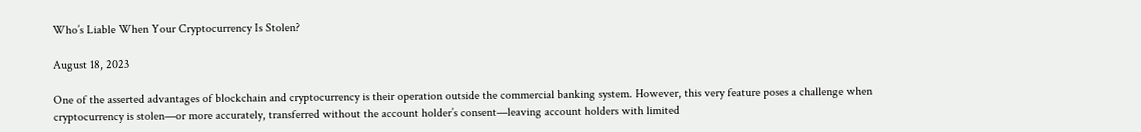Who’s Liable When Your Cryptocurrency Is Stolen?

August 18, 2023

One of the asserted advantages of blockchain and cryptocurrency is their operation outside the commercial banking system. However, this very feature poses a challenge when cryptocurrency is stolen—or more accurately, transferred without the account holder’s consent—leaving account holders with limited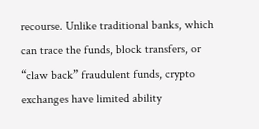recourse. Unlike traditional banks, which can trace the funds, block transfers, or “claw back” fraudulent funds, crypto exchanges have limited ability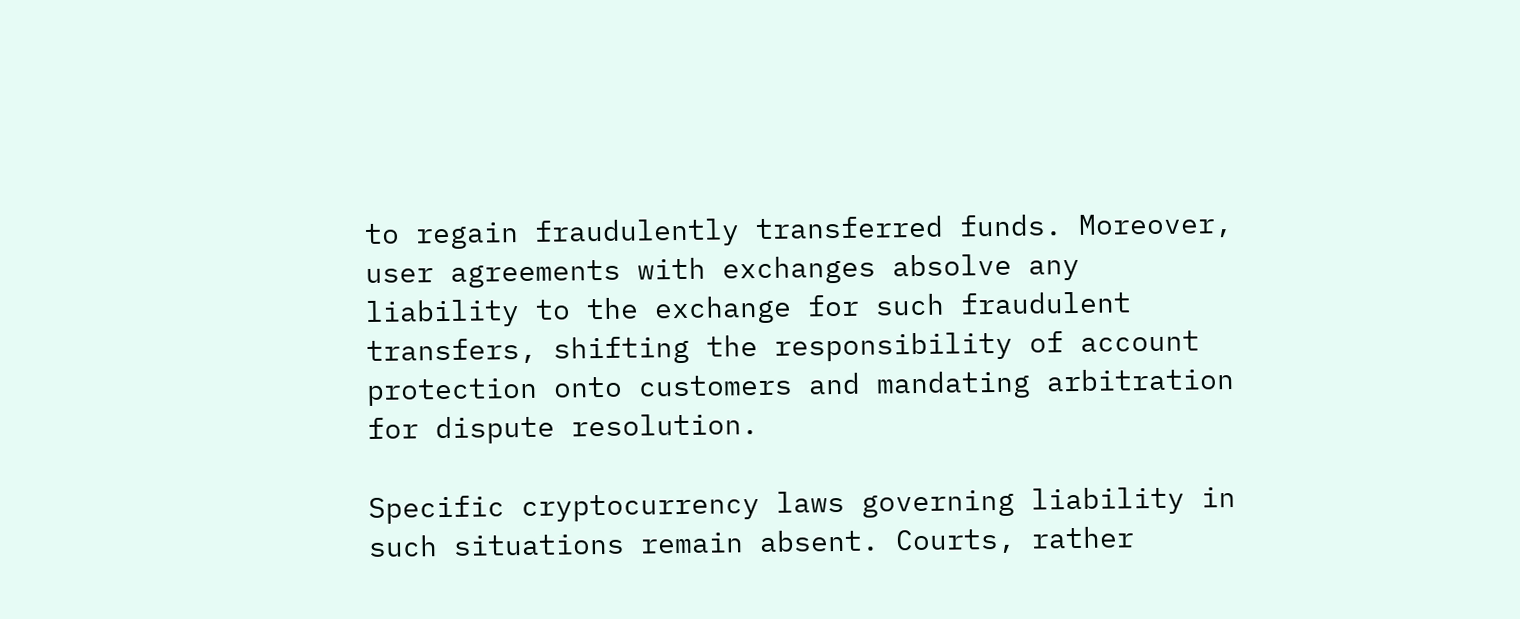to regain fraudulently transferred funds. Moreover, user agreements with exchanges absolve any liability to the exchange for such fraudulent transfers, shifting the responsibility of account protection onto customers and mandating arbitration for dispute resolution.

Specific cryptocurrency laws governing liability in such situations remain absent. Courts, rather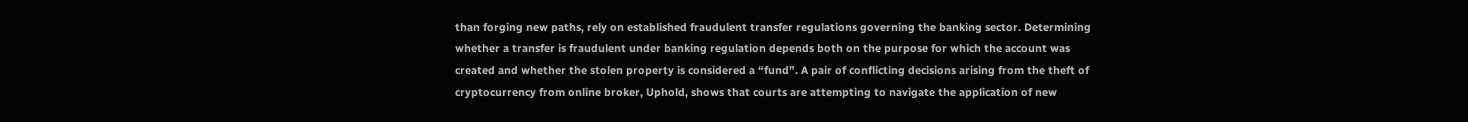than forging new paths, rely on established fraudulent transfer regulations governing the banking sector. Determining whether a transfer is fraudulent under banking regulation depends both on the purpose for which the account was created and whether the stolen property is considered a “fund”. A pair of conflicting decisions arising from the theft of cryptocurrency from online broker, Uphold, shows that courts are attempting to navigate the application of new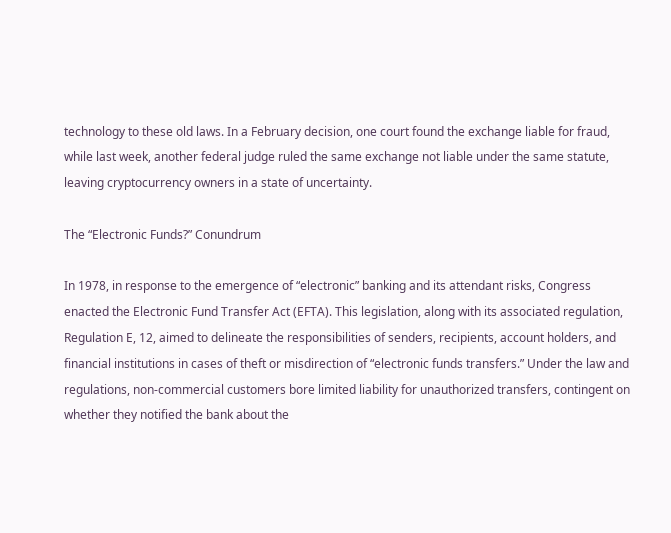technology to these old laws. In a February decision, one court found the exchange liable for fraud, while last week, another federal judge ruled the same exchange not liable under the same statute, leaving cryptocurrency owners in a state of uncertainty.

The “Electronic Funds?” Conundrum

In 1978, in response to the emergence of “electronic” banking and its attendant risks, Congress enacted the Electronic Fund Transfer Act (EFTA). This legislation, along with its associated regulation, Regulation E, 12, aimed to delineate the responsibilities of senders, recipients, account holders, and financial institutions in cases of theft or misdirection of “electronic funds transfers.” Under the law and regulations, non-commercial customers bore limited liability for unauthorized transfers, contingent on whether they notified the bank about the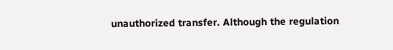unauthorized transfer. Although the regulation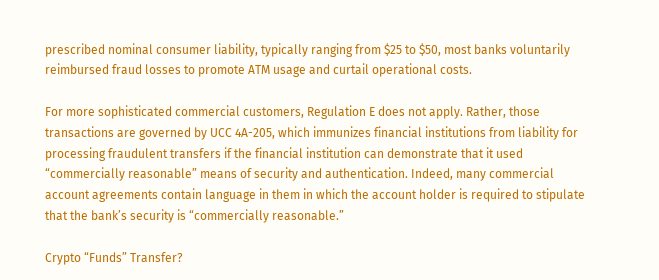prescribed nominal consumer liability, typically ranging from $25 to $50, most banks voluntarily reimbursed fraud losses to promote ATM usage and curtail operational costs.

For more sophisticated commercial customers, Regulation E does not apply. Rather, those transactions are governed by UCC 4A-205, which immunizes financial institutions from liability for processing fraudulent transfers if the financial institution can demonstrate that it used “commercially reasonable” means of security and authentication. Indeed, many commercial account agreements contain language in them in which the account holder is required to stipulate that the bank’s security is “commercially reasonable.”

Crypto “Funds” Transfer?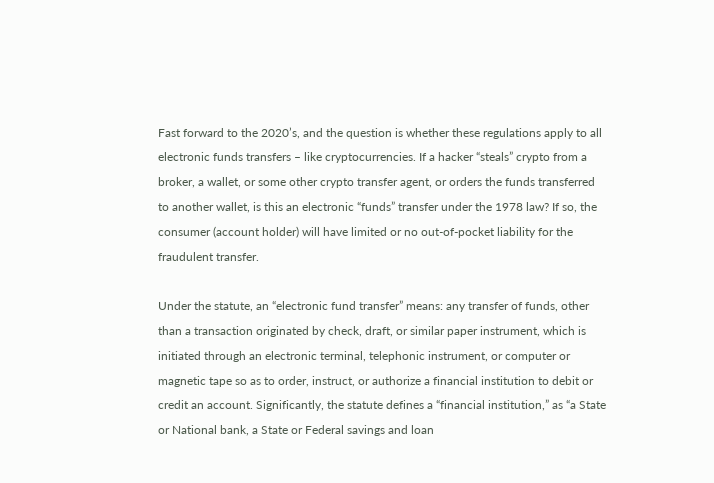Fast forward to the 2020’s, and the question is whether these regulations apply to all electronic funds transfers – like cryptocurrencies. If a hacker “steals” crypto from a broker, a wallet, or some other crypto transfer agent, or orders the funds transferred to another wallet, is this an electronic “funds” transfer under the 1978 law? If so, the consumer (account holder) will have limited or no out-of-pocket liability for the fraudulent transfer.

Under the statute, an “electronic fund transfer” means: any transfer of funds, other than a transaction originated by check, draft, or similar paper instrument, which is initiated through an electronic terminal, telephonic instrument, or computer or magnetic tape so as to order, instruct, or authorize a financial institution to debit or credit an account. Significantly, the statute defines a “financial institution,” as “a State or National bank, a State or Federal savings and loan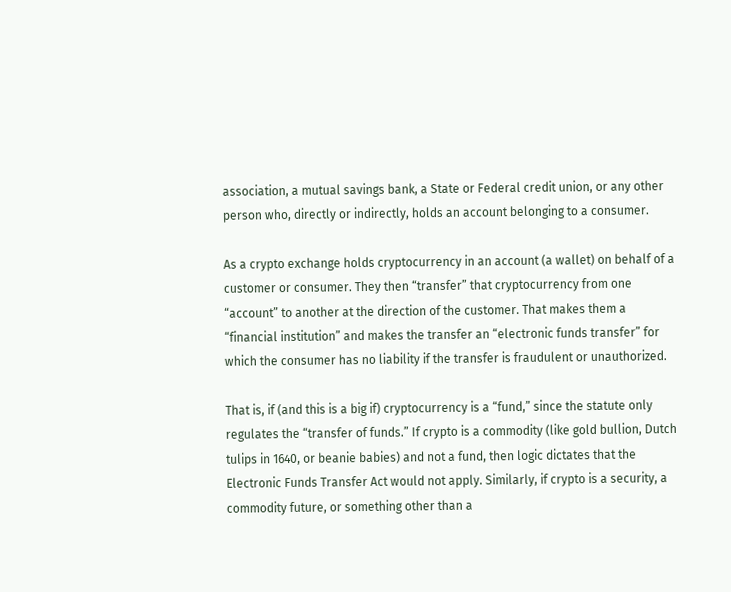association, a mutual savings bank, a State or Federal credit union, or any other person who, directly or indirectly, holds an account belonging to a consumer.

As a crypto exchange holds cryptocurrency in an account (a wallet) on behalf of a customer or consumer. They then “transfer” that cryptocurrency from one “account” to another at the direction of the customer. That makes them a “financial institution” and makes the transfer an “electronic funds transfer” for which the consumer has no liability if the transfer is fraudulent or unauthorized.

That is, if (and this is a big if) cryptocurrency is a “fund,” since the statute only regulates the “transfer of funds.” If crypto is a commodity (like gold bullion, Dutch tulips in 1640, or beanie babies) and not a fund, then logic dictates that the Electronic Funds Transfer Act would not apply. Similarly, if crypto is a security, a commodity future, or something other than a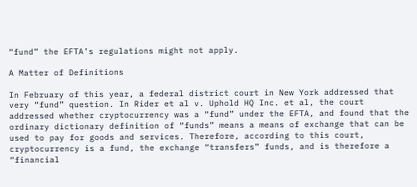“fund” the EFTA’s regulations might not apply.

A Matter of Definitions

In February of this year, a federal district court in New York addressed that very “fund” question. In Rider et al v. Uphold HQ Inc. et al, the court addressed whether cryptocurrency was a “fund” under the EFTA, and found that the ordinary dictionary definition of “funds” means a means of exchange that can be used to pay for goods and services. Therefore, according to this court, cryptocurrency is a fund, the exchange “transfers” funds, and is therefore a “financial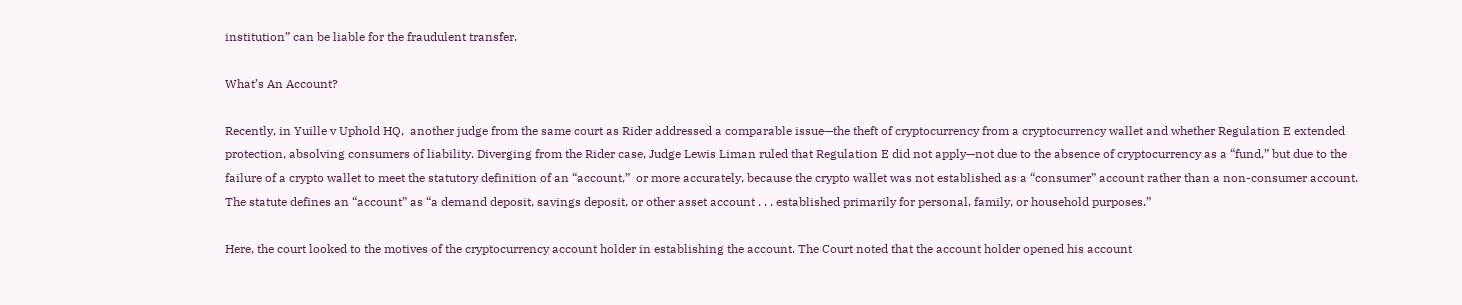institution” can be liable for the fraudulent transfer.

What’s An Account?

Recently, in Yuille v Uphold HQ,  another judge from the same court as Rider addressed a comparable issue—the theft of cryptocurrency from a cryptocurrency wallet and whether Regulation E extended protection, absolving consumers of liability. Diverging from the Rider case, Judge Lewis Liman ruled that Regulation E did not apply—not due to the absence of cryptocurrency as a “fund,” but due to the failure of a crypto wallet to meet the statutory definition of an “account,”  or more accurately, because the crypto wallet was not established as a “consumer” account rather than a non-consumer account. The statute defines an “account” as “a demand deposit, savings deposit, or other asset account . . . established primarily for personal, family, or household purposes.”

Here, the court looked to the motives of the cryptocurrency account holder in establishing the account. The Court noted that the account holder opened his account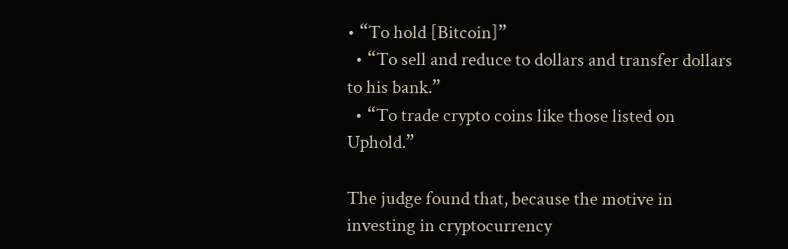• “To hold [Bitcoin]”
  • “To sell and reduce to dollars and transfer dollars to his bank.”
  • “To trade crypto coins like those listed on Uphold.”

The judge found that, because the motive in investing in cryptocurrency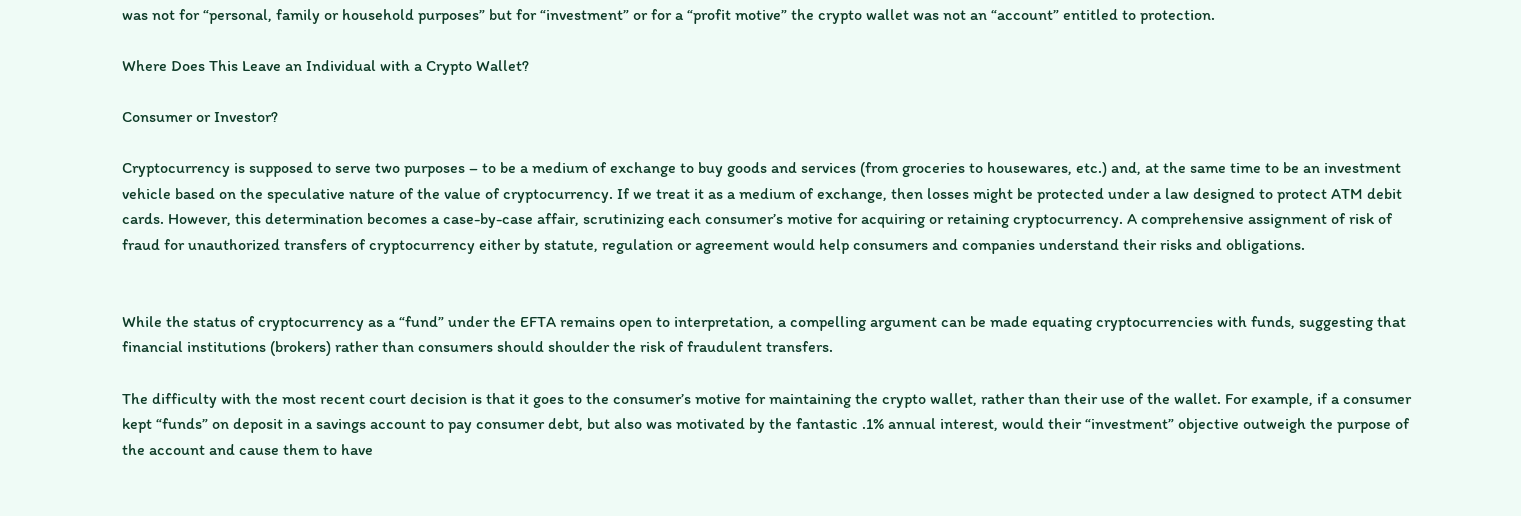was not for “personal, family or household purposes” but for “investment” or for a “profit motive” the crypto wallet was not an “account” entitled to protection.

Where Does This Leave an Individual with a Crypto Wallet?

Consumer or Investor?

Cryptocurrency is supposed to serve two purposes – to be a medium of exchange to buy goods and services (from groceries to housewares, etc.) and, at the same time to be an investment vehicle based on the speculative nature of the value of cryptocurrency. If we treat it as a medium of exchange, then losses might be protected under a law designed to protect ATM debit cards. However, this determination becomes a case-by-case affair, scrutinizing each consumer’s motive for acquiring or retaining cryptocurrency. A comprehensive assignment of risk of fraud for unauthorized transfers of cryptocurrency either by statute, regulation or agreement would help consumers and companies understand their risks and obligations.


While the status of cryptocurrency as a “fund” under the EFTA remains open to interpretation, a compelling argument can be made equating cryptocurrencies with funds, suggesting that financial institutions (brokers) rather than consumers should shoulder the risk of fraudulent transfers.

The difficulty with the most recent court decision is that it goes to the consumer’s motive for maintaining the crypto wallet, rather than their use of the wallet. For example, if a consumer kept “funds” on deposit in a savings account to pay consumer debt, but also was motivated by the fantastic .1% annual interest, would their “investment” objective outweigh the purpose of the account and cause them to have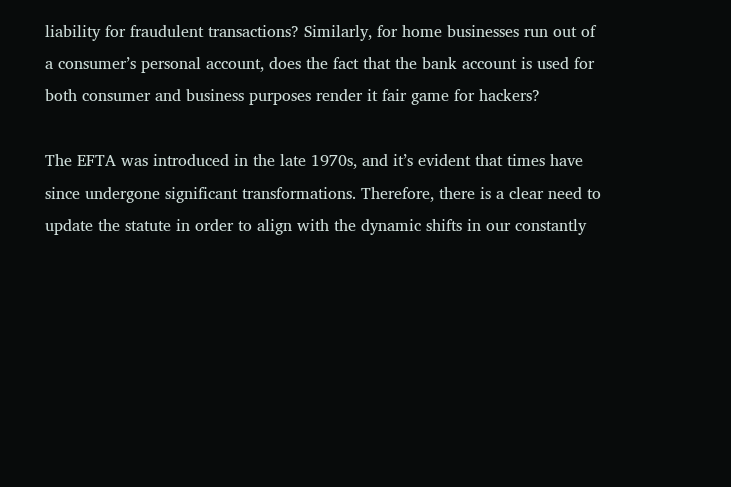liability for fraudulent transactions? Similarly, for home businesses run out of a consumer’s personal account, does the fact that the bank account is used for both consumer and business purposes render it fair game for hackers?

The EFTA was introduced in the late 1970s, and it’s evident that times have since undergone significant transformations. Therefore, there is a clear need to update the statute in order to align with the dynamic shifts in our constantly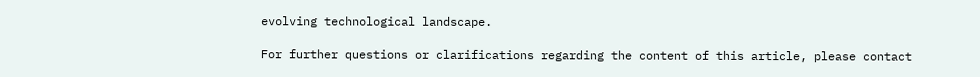evolving technological landscape.

For further questions or clarifications regarding the content of this article, please contact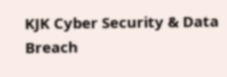KJK Cyber Security & Data Breach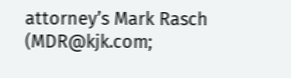attorney’s Mark Rasch (MDR@kjk.com;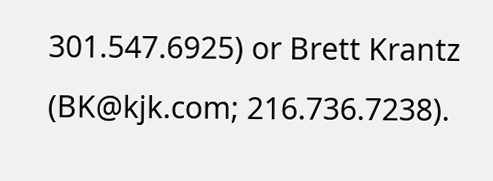301.547.6925) or Brett Krantz (BK@kjk.com; 216.736.7238).